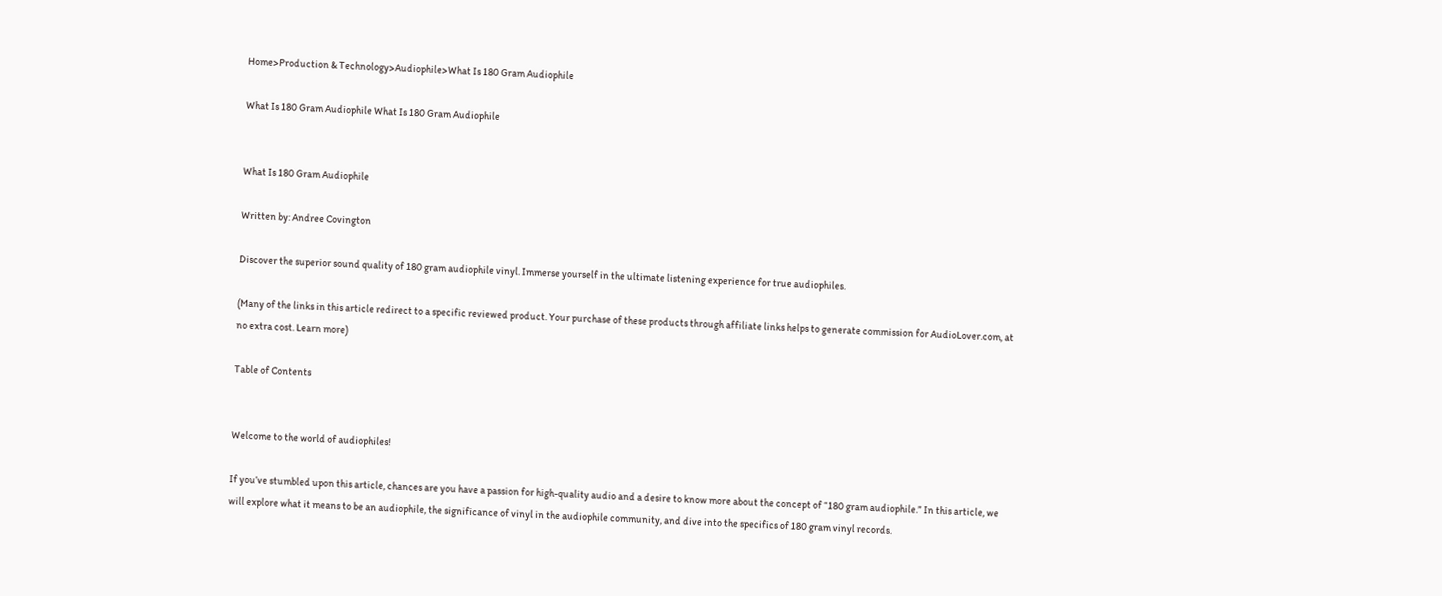Home>Production & Technology>Audiophile>What Is 180 Gram Audiophile

What Is 180 Gram Audiophile What Is 180 Gram Audiophile


What Is 180 Gram Audiophile

Written by: Andree Covington

Discover the superior sound quality of 180 gram audiophile vinyl. Immerse yourself in the ultimate listening experience for true audiophiles.

(Many of the links in this article redirect to a specific reviewed product. Your purchase of these products through affiliate links helps to generate commission for AudioLover.com, at no extra cost. Learn more)

Table of Contents


Welcome to the world of audiophiles!

If you’ve stumbled upon this article, chances are you have a passion for high-quality audio and a desire to know more about the concept of “180 gram audiophile.” In this article, we will explore what it means to be an audiophile, the significance of vinyl in the audiophile community, and dive into the specifics of 180 gram vinyl records.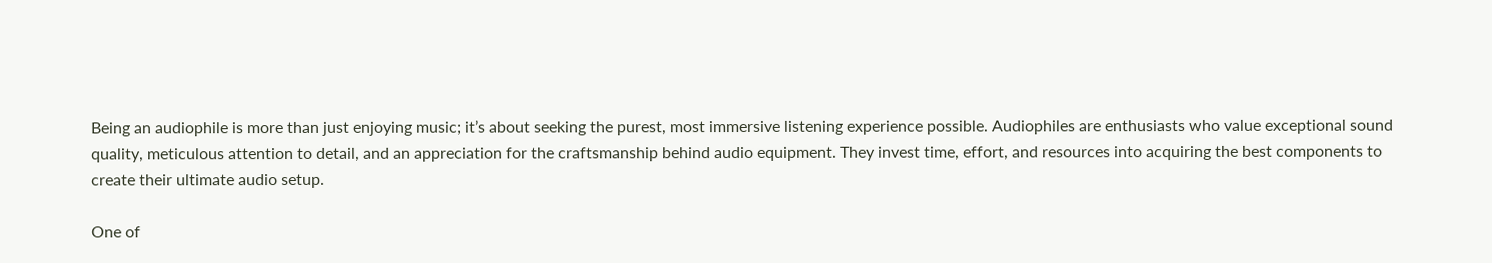Being an audiophile is more than just enjoying music; it’s about seeking the purest, most immersive listening experience possible. Audiophiles are enthusiasts who value exceptional sound quality, meticulous attention to detail, and an appreciation for the craftsmanship behind audio equipment. They invest time, effort, and resources into acquiring the best components to create their ultimate audio setup.

One of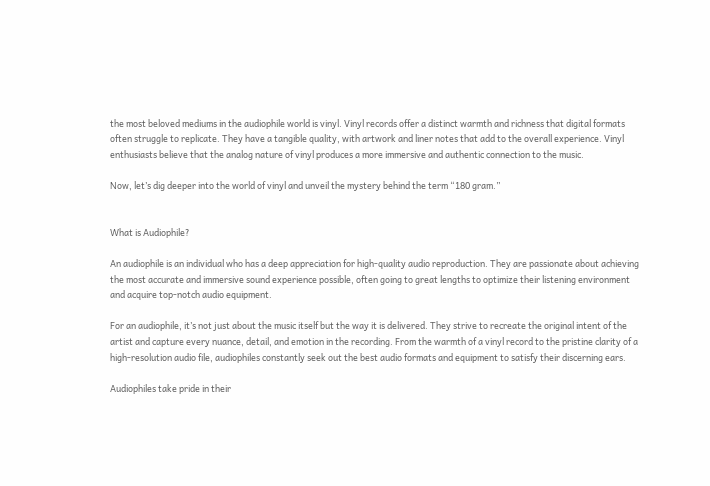the most beloved mediums in the audiophile world is vinyl. Vinyl records offer a distinct warmth and richness that digital formats often struggle to replicate. They have a tangible quality, with artwork and liner notes that add to the overall experience. Vinyl enthusiasts believe that the analog nature of vinyl produces a more immersive and authentic connection to the music.

Now, let’s dig deeper into the world of vinyl and unveil the mystery behind the term “180 gram.”


What is Audiophile?

An audiophile is an individual who has a deep appreciation for high-quality audio reproduction. They are passionate about achieving the most accurate and immersive sound experience possible, often going to great lengths to optimize their listening environment and acquire top-notch audio equipment.

For an audiophile, it’s not just about the music itself but the way it is delivered. They strive to recreate the original intent of the artist and capture every nuance, detail, and emotion in the recording. From the warmth of a vinyl record to the pristine clarity of a high-resolution audio file, audiophiles constantly seek out the best audio formats and equipment to satisfy their discerning ears.

Audiophiles take pride in their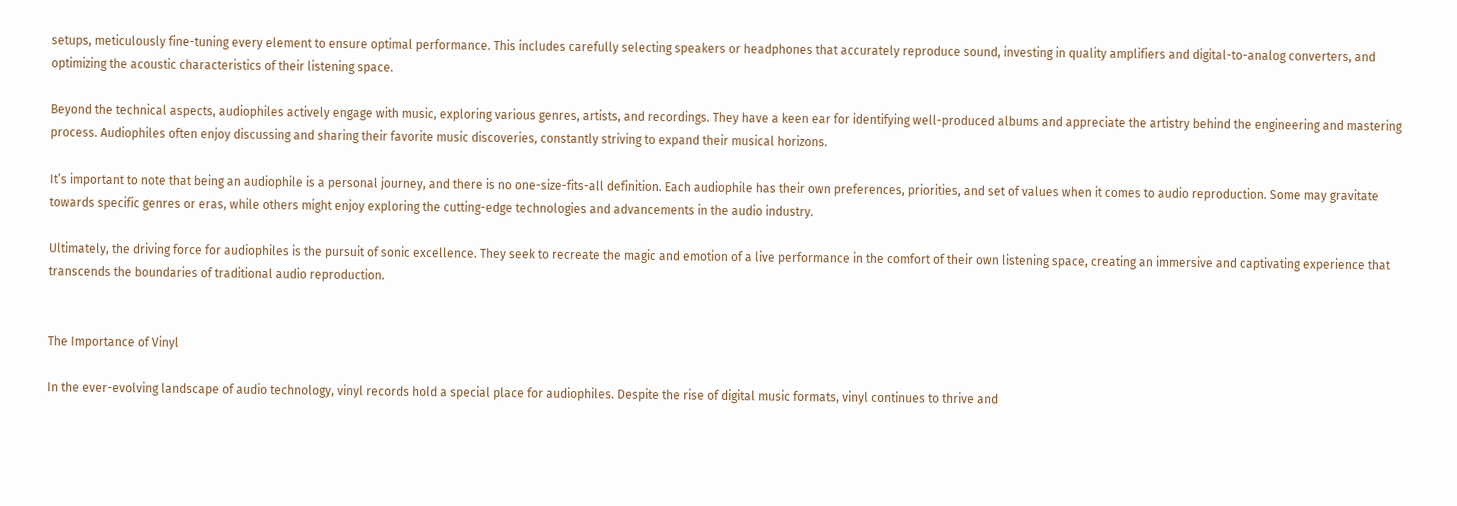setups, meticulously fine-tuning every element to ensure optimal performance. This includes carefully selecting speakers or headphones that accurately reproduce sound, investing in quality amplifiers and digital-to-analog converters, and optimizing the acoustic characteristics of their listening space.

Beyond the technical aspects, audiophiles actively engage with music, exploring various genres, artists, and recordings. They have a keen ear for identifying well-produced albums and appreciate the artistry behind the engineering and mastering process. Audiophiles often enjoy discussing and sharing their favorite music discoveries, constantly striving to expand their musical horizons.

It’s important to note that being an audiophile is a personal journey, and there is no one-size-fits-all definition. Each audiophile has their own preferences, priorities, and set of values when it comes to audio reproduction. Some may gravitate towards specific genres or eras, while others might enjoy exploring the cutting-edge technologies and advancements in the audio industry.

Ultimately, the driving force for audiophiles is the pursuit of sonic excellence. They seek to recreate the magic and emotion of a live performance in the comfort of their own listening space, creating an immersive and captivating experience that transcends the boundaries of traditional audio reproduction.


The Importance of Vinyl

In the ever-evolving landscape of audio technology, vinyl records hold a special place for audiophiles. Despite the rise of digital music formats, vinyl continues to thrive and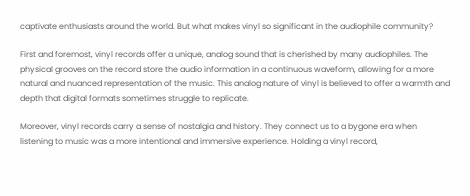captivate enthusiasts around the world. But what makes vinyl so significant in the audiophile community?

First and foremost, vinyl records offer a unique, analog sound that is cherished by many audiophiles. The physical grooves on the record store the audio information in a continuous waveform, allowing for a more natural and nuanced representation of the music. This analog nature of vinyl is believed to offer a warmth and depth that digital formats sometimes struggle to replicate.

Moreover, vinyl records carry a sense of nostalgia and history. They connect us to a bygone era when listening to music was a more intentional and immersive experience. Holding a vinyl record,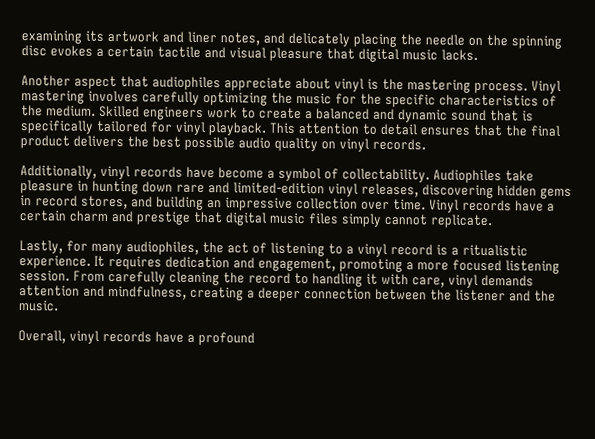examining its artwork and liner notes, and delicately placing the needle on the spinning disc evokes a certain tactile and visual pleasure that digital music lacks.

Another aspect that audiophiles appreciate about vinyl is the mastering process. Vinyl mastering involves carefully optimizing the music for the specific characteristics of the medium. Skilled engineers work to create a balanced and dynamic sound that is specifically tailored for vinyl playback. This attention to detail ensures that the final product delivers the best possible audio quality on vinyl records.

Additionally, vinyl records have become a symbol of collectability. Audiophiles take pleasure in hunting down rare and limited-edition vinyl releases, discovering hidden gems in record stores, and building an impressive collection over time. Vinyl records have a certain charm and prestige that digital music files simply cannot replicate.

Lastly, for many audiophiles, the act of listening to a vinyl record is a ritualistic experience. It requires dedication and engagement, promoting a more focused listening session. From carefully cleaning the record to handling it with care, vinyl demands attention and mindfulness, creating a deeper connection between the listener and the music.

Overall, vinyl records have a profound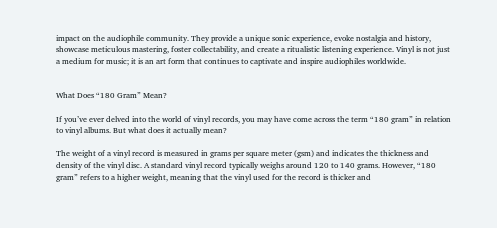impact on the audiophile community. They provide a unique sonic experience, evoke nostalgia and history, showcase meticulous mastering, foster collectability, and create a ritualistic listening experience. Vinyl is not just a medium for music; it is an art form that continues to captivate and inspire audiophiles worldwide.


What Does “180 Gram” Mean?

If you’ve ever delved into the world of vinyl records, you may have come across the term “180 gram” in relation to vinyl albums. But what does it actually mean?

The weight of a vinyl record is measured in grams per square meter (gsm) and indicates the thickness and density of the vinyl disc. A standard vinyl record typically weighs around 120 to 140 grams. However, “180 gram” refers to a higher weight, meaning that the vinyl used for the record is thicker and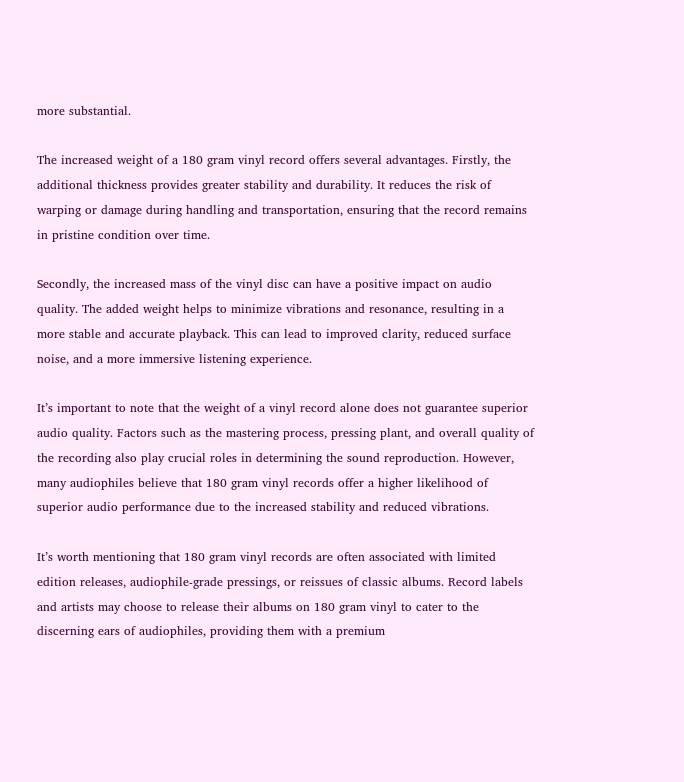more substantial.

The increased weight of a 180 gram vinyl record offers several advantages. Firstly, the additional thickness provides greater stability and durability. It reduces the risk of warping or damage during handling and transportation, ensuring that the record remains in pristine condition over time.

Secondly, the increased mass of the vinyl disc can have a positive impact on audio quality. The added weight helps to minimize vibrations and resonance, resulting in a more stable and accurate playback. This can lead to improved clarity, reduced surface noise, and a more immersive listening experience.

It’s important to note that the weight of a vinyl record alone does not guarantee superior audio quality. Factors such as the mastering process, pressing plant, and overall quality of the recording also play crucial roles in determining the sound reproduction. However, many audiophiles believe that 180 gram vinyl records offer a higher likelihood of superior audio performance due to the increased stability and reduced vibrations.

It’s worth mentioning that 180 gram vinyl records are often associated with limited edition releases, audiophile-grade pressings, or reissues of classic albums. Record labels and artists may choose to release their albums on 180 gram vinyl to cater to the discerning ears of audiophiles, providing them with a premium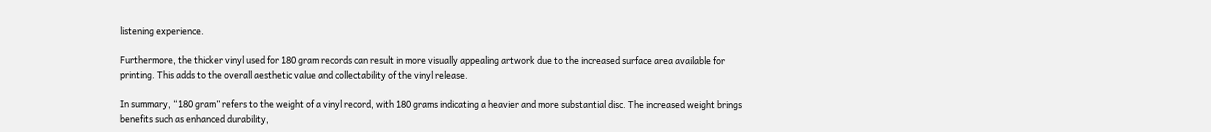listening experience.

Furthermore, the thicker vinyl used for 180 gram records can result in more visually appealing artwork due to the increased surface area available for printing. This adds to the overall aesthetic value and collectability of the vinyl release.

In summary, “180 gram” refers to the weight of a vinyl record, with 180 grams indicating a heavier and more substantial disc. The increased weight brings benefits such as enhanced durability,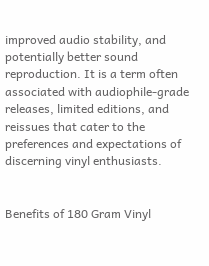improved audio stability, and potentially better sound reproduction. It is a term often associated with audiophile-grade releases, limited editions, and reissues that cater to the preferences and expectations of discerning vinyl enthusiasts.


Benefits of 180 Gram Vinyl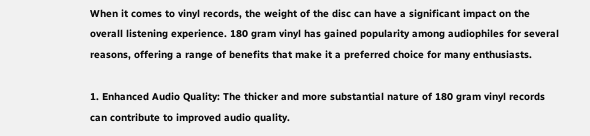When it comes to vinyl records, the weight of the disc can have a significant impact on the overall listening experience. 180 gram vinyl has gained popularity among audiophiles for several reasons, offering a range of benefits that make it a preferred choice for many enthusiasts.

1. Enhanced Audio Quality: The thicker and more substantial nature of 180 gram vinyl records can contribute to improved audio quality.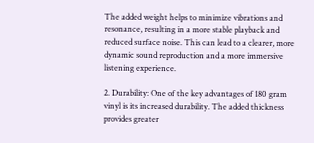The added weight helps to minimize vibrations and resonance, resulting in a more stable playback and reduced surface noise. This can lead to a clearer, more dynamic sound reproduction and a more immersive listening experience.

2. Durability: One of the key advantages of 180 gram vinyl is its increased durability. The added thickness provides greater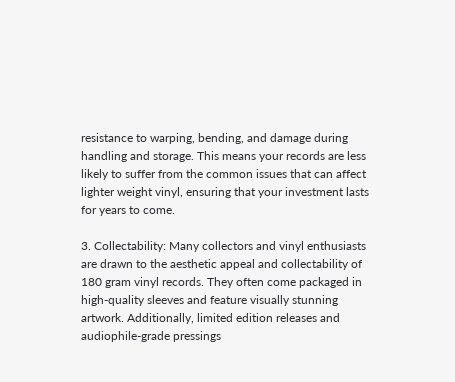resistance to warping, bending, and damage during handling and storage. This means your records are less likely to suffer from the common issues that can affect lighter weight vinyl, ensuring that your investment lasts for years to come.

3. Collectability: Many collectors and vinyl enthusiasts are drawn to the aesthetic appeal and collectability of 180 gram vinyl records. They often come packaged in high-quality sleeves and feature visually stunning artwork. Additionally, limited edition releases and audiophile-grade pressings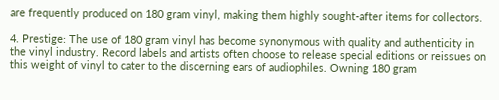are frequently produced on 180 gram vinyl, making them highly sought-after items for collectors.

4. Prestige: The use of 180 gram vinyl has become synonymous with quality and authenticity in the vinyl industry. Record labels and artists often choose to release special editions or reissues on this weight of vinyl to cater to the discerning ears of audiophiles. Owning 180 gram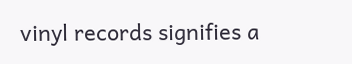vinyl records signifies a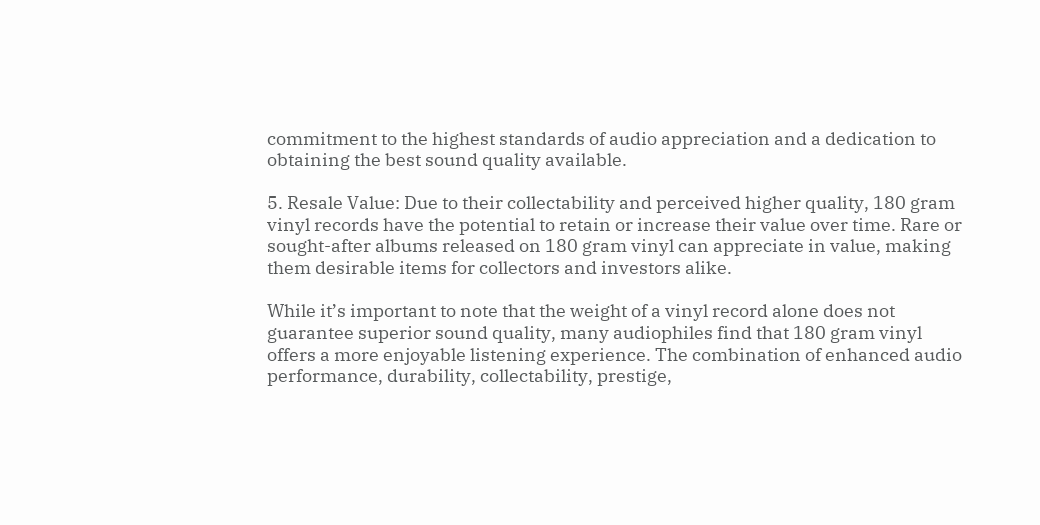commitment to the highest standards of audio appreciation and a dedication to obtaining the best sound quality available.

5. Resale Value: Due to their collectability and perceived higher quality, 180 gram vinyl records have the potential to retain or increase their value over time. Rare or sought-after albums released on 180 gram vinyl can appreciate in value, making them desirable items for collectors and investors alike.

While it’s important to note that the weight of a vinyl record alone does not guarantee superior sound quality, many audiophiles find that 180 gram vinyl offers a more enjoyable listening experience. The combination of enhanced audio performance, durability, collectability, prestige,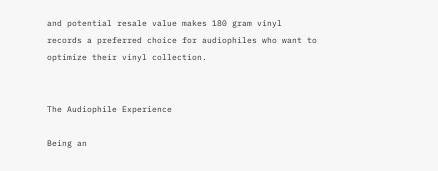and potential resale value makes 180 gram vinyl records a preferred choice for audiophiles who want to optimize their vinyl collection.


The Audiophile Experience

Being an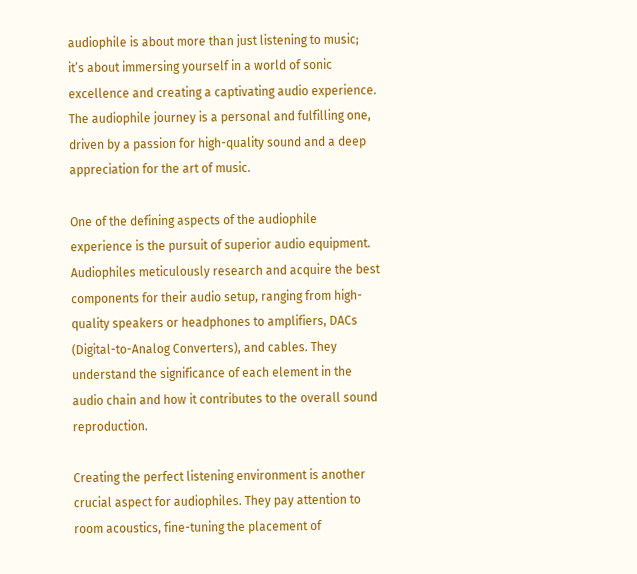audiophile is about more than just listening to music; it’s about immersing yourself in a world of sonic excellence and creating a captivating audio experience. The audiophile journey is a personal and fulfilling one, driven by a passion for high-quality sound and a deep appreciation for the art of music.

One of the defining aspects of the audiophile experience is the pursuit of superior audio equipment. Audiophiles meticulously research and acquire the best components for their audio setup, ranging from high-quality speakers or headphones to amplifiers, DACs (Digital-to-Analog Converters), and cables. They understand the significance of each element in the audio chain and how it contributes to the overall sound reproduction.

Creating the perfect listening environment is another crucial aspect for audiophiles. They pay attention to room acoustics, fine-tuning the placement of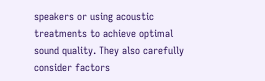speakers or using acoustic treatments to achieve optimal sound quality. They also carefully consider factors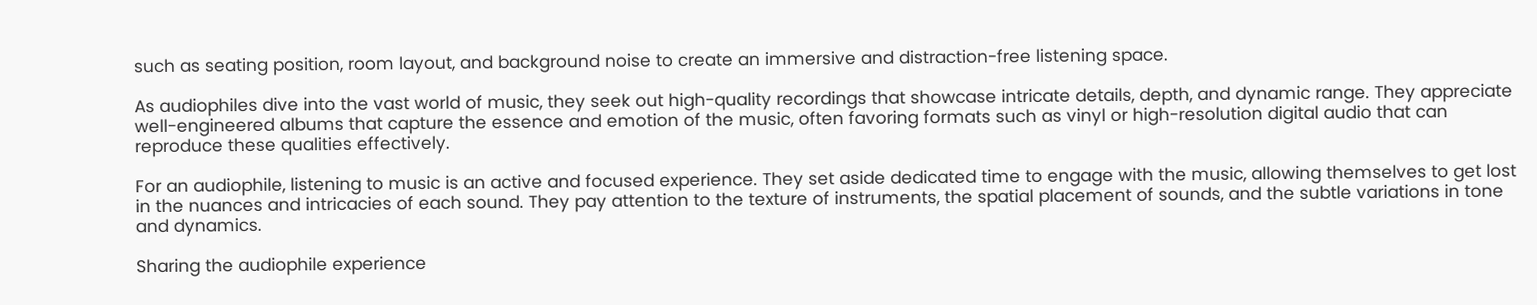such as seating position, room layout, and background noise to create an immersive and distraction-free listening space.

As audiophiles dive into the vast world of music, they seek out high-quality recordings that showcase intricate details, depth, and dynamic range. They appreciate well-engineered albums that capture the essence and emotion of the music, often favoring formats such as vinyl or high-resolution digital audio that can reproduce these qualities effectively.

For an audiophile, listening to music is an active and focused experience. They set aside dedicated time to engage with the music, allowing themselves to get lost in the nuances and intricacies of each sound. They pay attention to the texture of instruments, the spatial placement of sounds, and the subtle variations in tone and dynamics.

Sharing the audiophile experience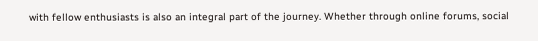with fellow enthusiasts is also an integral part of the journey. Whether through online forums, social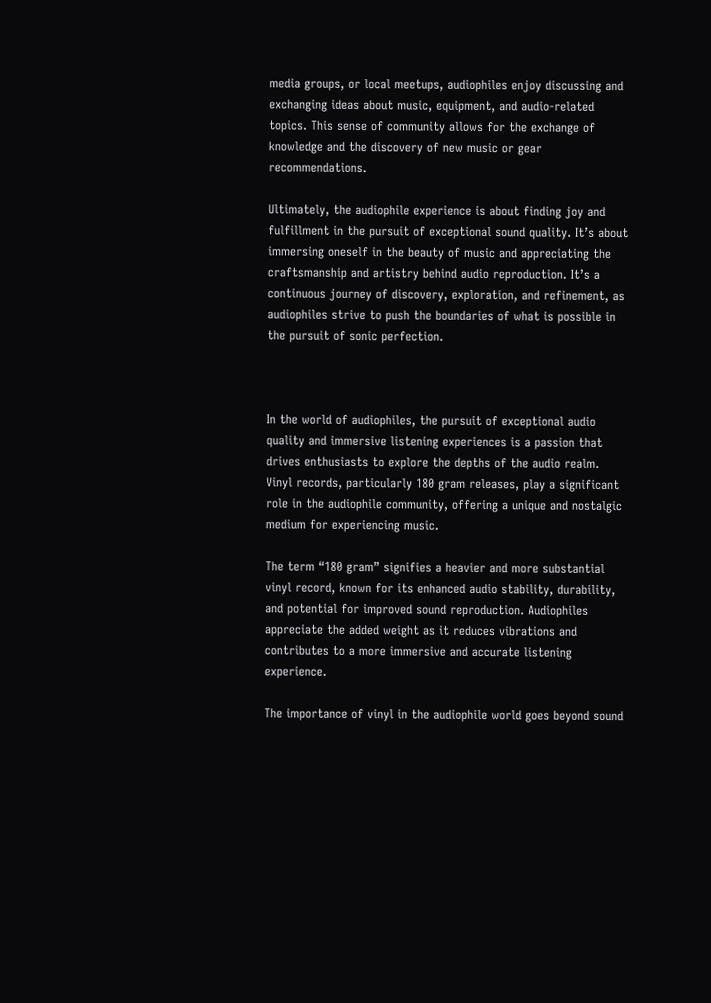media groups, or local meetups, audiophiles enjoy discussing and exchanging ideas about music, equipment, and audio-related topics. This sense of community allows for the exchange of knowledge and the discovery of new music or gear recommendations.

Ultimately, the audiophile experience is about finding joy and fulfillment in the pursuit of exceptional sound quality. It’s about immersing oneself in the beauty of music and appreciating the craftsmanship and artistry behind audio reproduction. It’s a continuous journey of discovery, exploration, and refinement, as audiophiles strive to push the boundaries of what is possible in the pursuit of sonic perfection.



In the world of audiophiles, the pursuit of exceptional audio quality and immersive listening experiences is a passion that drives enthusiasts to explore the depths of the audio realm. Vinyl records, particularly 180 gram releases, play a significant role in the audiophile community, offering a unique and nostalgic medium for experiencing music.

The term “180 gram” signifies a heavier and more substantial vinyl record, known for its enhanced audio stability, durability, and potential for improved sound reproduction. Audiophiles appreciate the added weight as it reduces vibrations and contributes to a more immersive and accurate listening experience.

The importance of vinyl in the audiophile world goes beyond sound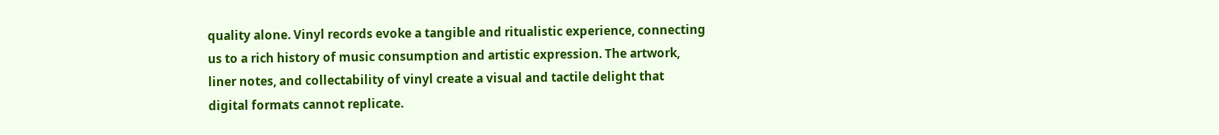quality alone. Vinyl records evoke a tangible and ritualistic experience, connecting us to a rich history of music consumption and artistic expression. The artwork, liner notes, and collectability of vinyl create a visual and tactile delight that digital formats cannot replicate.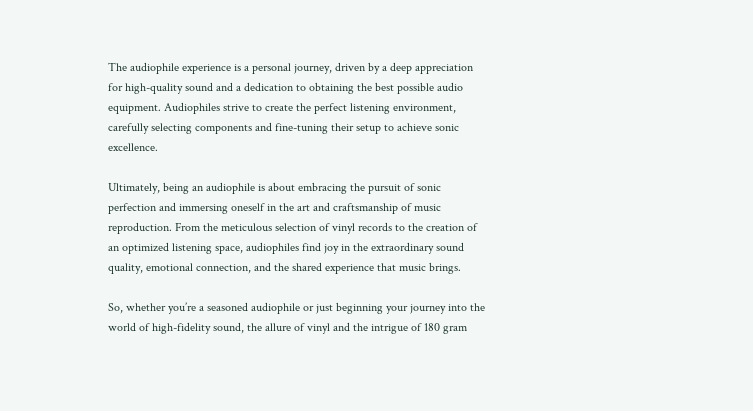The audiophile experience is a personal journey, driven by a deep appreciation for high-quality sound and a dedication to obtaining the best possible audio equipment. Audiophiles strive to create the perfect listening environment, carefully selecting components and fine-tuning their setup to achieve sonic excellence.

Ultimately, being an audiophile is about embracing the pursuit of sonic perfection and immersing oneself in the art and craftsmanship of music reproduction. From the meticulous selection of vinyl records to the creation of an optimized listening space, audiophiles find joy in the extraordinary sound quality, emotional connection, and the shared experience that music brings.

So, whether you’re a seasoned audiophile or just beginning your journey into the world of high-fidelity sound, the allure of vinyl and the intrigue of 180 gram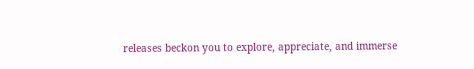releases beckon you to explore, appreciate, and immerse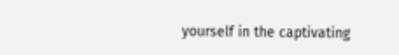yourself in the captivating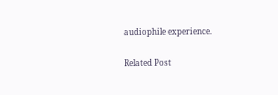audiophile experience.

Related Post